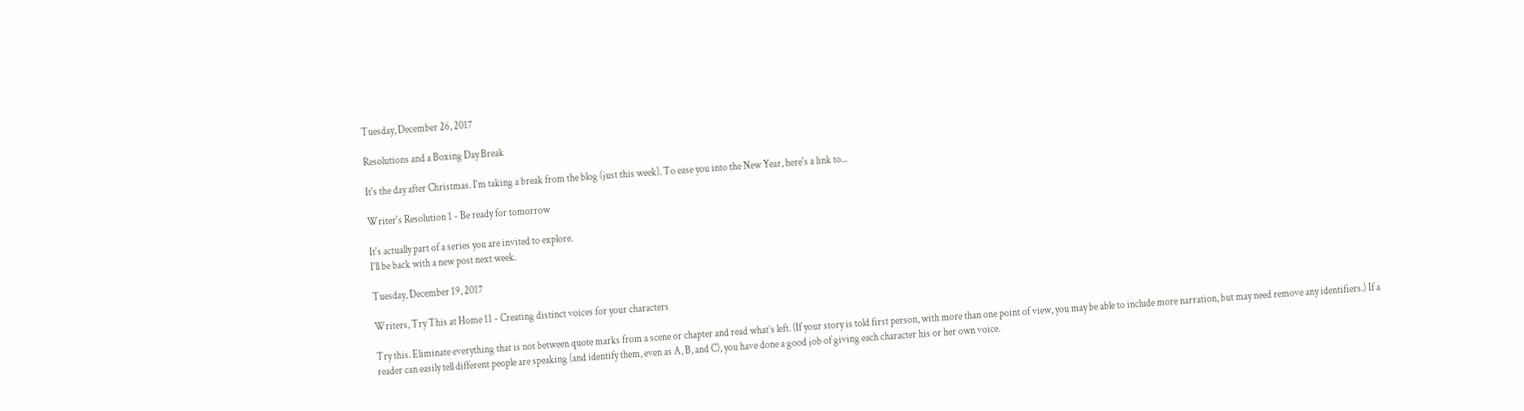Tuesday, December 26, 2017

Resolutions and a Boxing Day Break

It's the day after Christmas. I'm taking a break from the blog (just this week). To ease you into the New Year, here's a link to...

Writer's Resolution 1 - Be ready for tomorrow

It's actually part of a series you are invited to explore.
I'll be back with a new post next week.

Tuesday, December 19, 2017

Writers, Try This at Home 11 - Creating distinct voices for your characters

Try this. Eliminate everything that is not between quote marks from a scene or chapter and read what’s left. (If your story is told first person, with more than one point of view, you may be able to include more narration, but may need remove any identifiers.) If a reader can easily tell different people are speaking (and identify them, even as A, B, and C), you have done a good job of giving each character his or her own voice.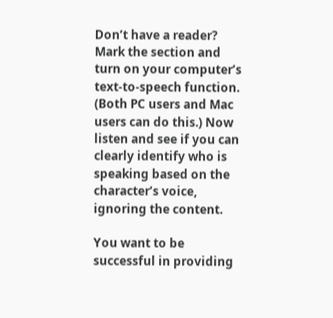Don’t have a reader? Mark the section and turn on your computer’s text-to-speech function. (Both PC users and Mac users can do this.) Now listen and see if you can clearly identify who is speaking based on the character’s voice, ignoring the content.

You want to be successful in providing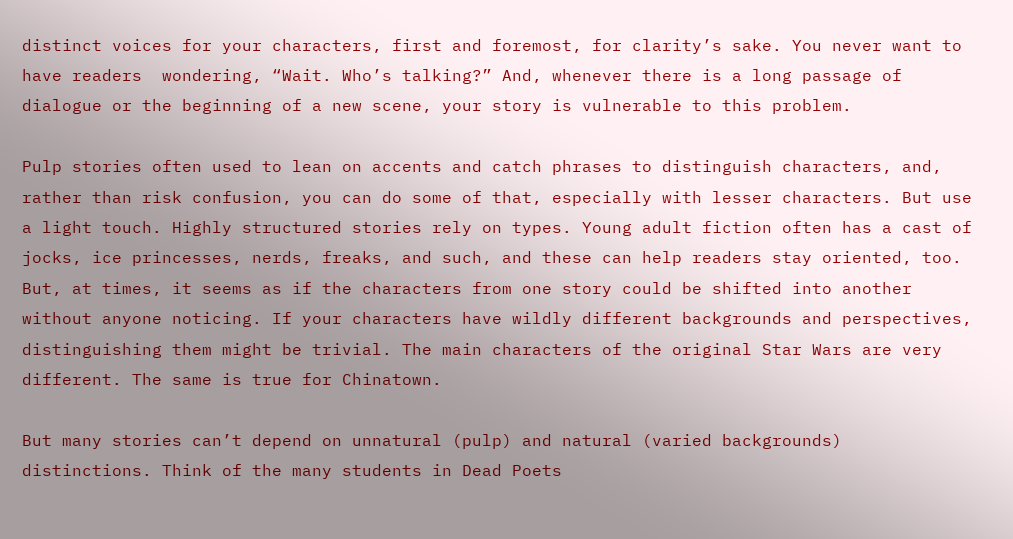distinct voices for your characters, first and foremost, for clarity’s sake. You never want to have readers  wondering, “Wait. Who’s talking?” And, whenever there is a long passage of dialogue or the beginning of a new scene, your story is vulnerable to this problem.

Pulp stories often used to lean on accents and catch phrases to distinguish characters, and, rather than risk confusion, you can do some of that, especially with lesser characters. But use a light touch. Highly structured stories rely on types. Young adult fiction often has a cast of jocks, ice princesses, nerds, freaks, and such, and these can help readers stay oriented, too. But, at times, it seems as if the characters from one story could be shifted into another without anyone noticing. If your characters have wildly different backgrounds and perspectives, distinguishing them might be trivial. The main characters of the original Star Wars are very different. The same is true for Chinatown.

But many stories can’t depend on unnatural (pulp) and natural (varied backgrounds) distinctions. Think of the many students in Dead Poets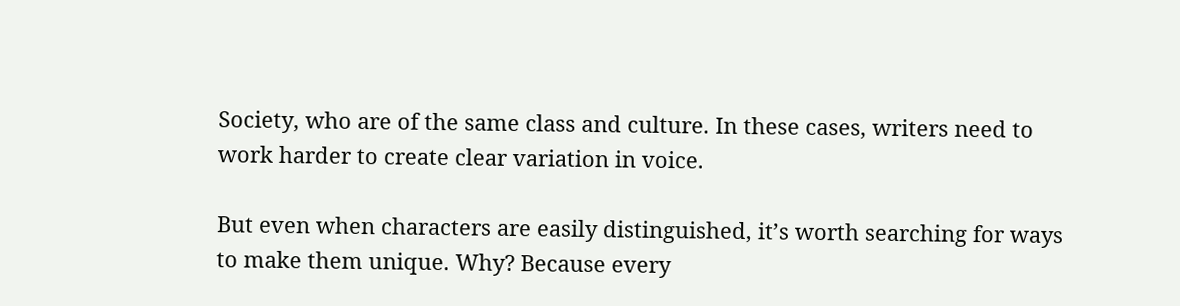Society, who are of the same class and culture. In these cases, writers need to work harder to create clear variation in voice.

But even when characters are easily distinguished, it’s worth searching for ways to make them unique. Why? Because every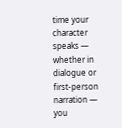time your character speaks — whether in dialogue or first-person narration — you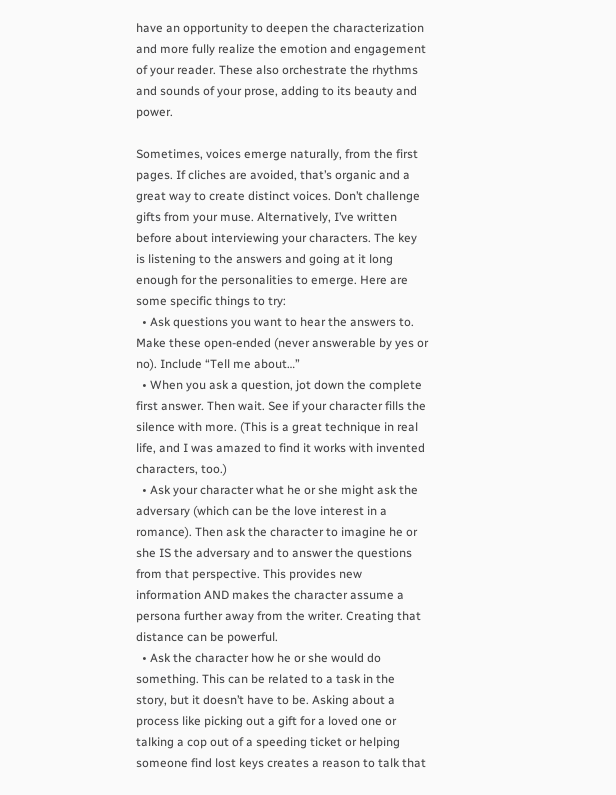have an opportunity to deepen the characterization and more fully realize the emotion and engagement of your reader. These also orchestrate the rhythms and sounds of your prose, adding to its beauty and power.

Sometimes, voices emerge naturally, from the first pages. If cliches are avoided, that’s organic and a great way to create distinct voices. Don’t challenge gifts from your muse. Alternatively, I’ve written before about interviewing your characters. The key is listening to the answers and going at it long enough for the personalities to emerge. Here are some specific things to try:
  • Ask questions you want to hear the answers to. Make these open-ended (never answerable by yes or no). Include “Tell me about…”
  • When you ask a question, jot down the complete first answer. Then wait. See if your character fills the silence with more. (This is a great technique in real life, and I was amazed to find it works with invented characters, too.)
  • Ask your character what he or she might ask the adversary (which can be the love interest in a romance). Then ask the character to imagine he or she IS the adversary and to answer the questions from that perspective. This provides new information AND makes the character assume a persona further away from the writer. Creating that distance can be powerful.
  • Ask the character how he or she would do something. This can be related to a task in the story, but it doesn’t have to be. Asking about a process like picking out a gift for a loved one or talking a cop out of a speeding ticket or helping someone find lost keys creates a reason to talk that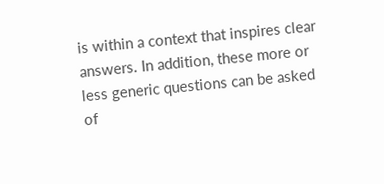is within a context that inspires clear answers. In addition, these more or less generic questions can be asked of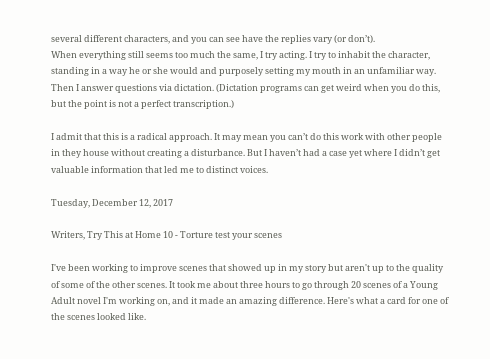several different characters, and you can see have the replies vary (or don’t).
When everything still seems too much the same, I try acting. I try to inhabit the character, standing in a way he or she would and purposely setting my mouth in an unfamiliar way. Then I answer questions via dictation. (Dictation programs can get weird when you do this, but the point is not a perfect transcription.)

I admit that this is a radical approach. It may mean you can’t do this work with other people in they house without creating a disturbance. But I haven’t had a case yet where I didn’t get valuable information that led me to distinct voices.

Tuesday, December 12, 2017

Writers, Try This at Home 10 - Torture test your scenes

I've been working to improve scenes that showed up in my story but aren't up to the quality of some of the other scenes. It took me about three hours to go through 20 scenes of a Young Adult novel I'm working on, and it made an amazing difference. Here's what a card for one of the scenes looked like.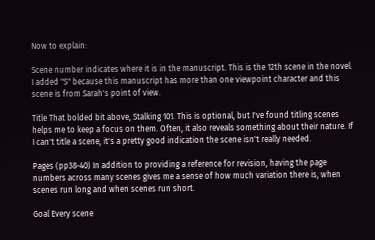Now to explain:

Scene number indicates where it is in the manuscript. This is the 12th scene in the novel. I added "S" because this manuscript has more than one viewpoint character and this scene is from Sarah's point of view.

Title That bolded bit above, Stalking 101. This is optional, but I've found titling scenes helps me to keep a focus on them. Often, it also reveals something about their nature. If I can't title a scene, it's a pretty good indication the scene isn't really needed.

Pages (pp38-40) In addition to providing a reference for revision, having the page numbers across many scenes gives me a sense of how much variation there is, when scenes run long and when scenes run short.

Goal Every scene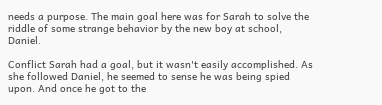needs a purpose. The main goal here was for Sarah to solve the riddle of some strange behavior by the new boy at school, Daniel.

Conflict Sarah had a goal, but it wasn't easily accomplished. As she followed Daniel, he seemed to sense he was being spied upon. And once he got to the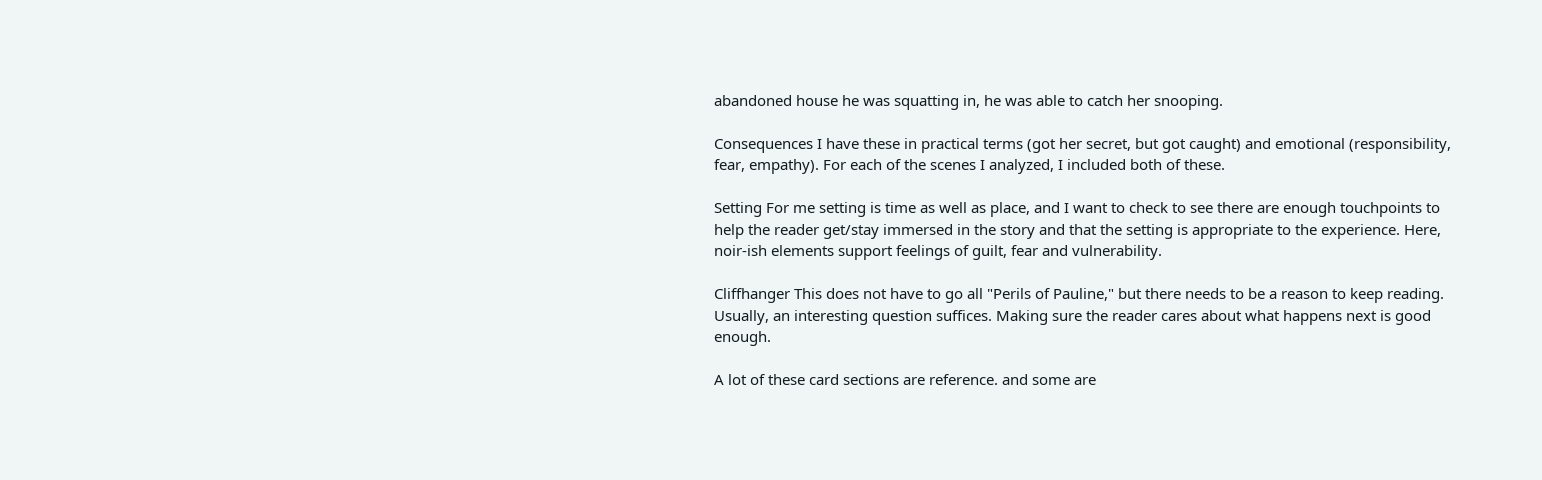abandoned house he was squatting in, he was able to catch her snooping.

Consequences I have these in practical terms (got her secret, but got caught) and emotional (responsibility, fear, empathy). For each of the scenes I analyzed, I included both of these.

Setting For me setting is time as well as place, and I want to check to see there are enough touchpoints to help the reader get/stay immersed in the story and that the setting is appropriate to the experience. Here, noir-ish elements support feelings of guilt, fear and vulnerability.

Cliffhanger This does not have to go all "Perils of Pauline," but there needs to be a reason to keep reading. Usually, an interesting question suffices. Making sure the reader cares about what happens next is good enough.

A lot of these card sections are reference. and some are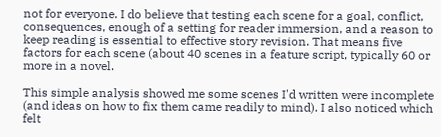not for everyone. I do believe that testing each scene for a goal, conflict, consequences, enough of a setting for reader immersion, and a reason to keep reading is essential to effective story revision. That means five factors for each scene (about 40 scenes in a feature script, typically 60 or more in a novel.

This simple analysis showed me some scenes I'd written were incomplete (and ideas on how to fix them came readily to mind). I also noticed which felt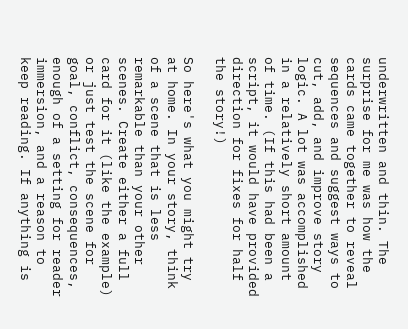underwritten and thin. The surprise for me was how the cards came together to reveal sequences and suggest ways to cut, add, and improve story logic. A lot was accomplished in a relatively short amount of time. (If this had been a script, it would have provided direction for fixes for half the story!)

So here's what you might try at home. In your story, think of a scene that is less remarkable than your other scenes. Create either a full card for it (like the example) or just test the scene for goal, conflict, consequences, enough of a setting for reader immersion, and a reason to keep reading. If anything is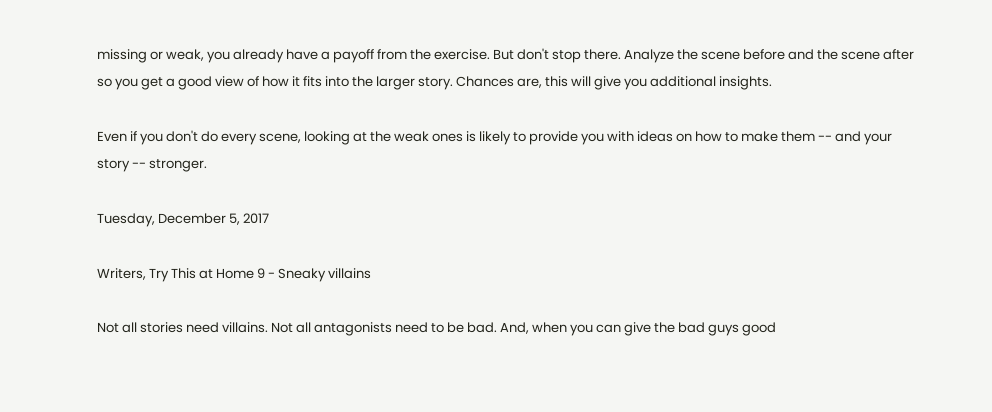missing or weak, you already have a payoff from the exercise. But don't stop there. Analyze the scene before and the scene after so you get a good view of how it fits into the larger story. Chances are, this will give you additional insights.

Even if you don't do every scene, looking at the weak ones is likely to provide you with ideas on how to make them -- and your story -- stronger.

Tuesday, December 5, 2017

Writers, Try This at Home 9 - Sneaky villains

Not all stories need villains. Not all antagonists need to be bad. And, when you can give the bad guys good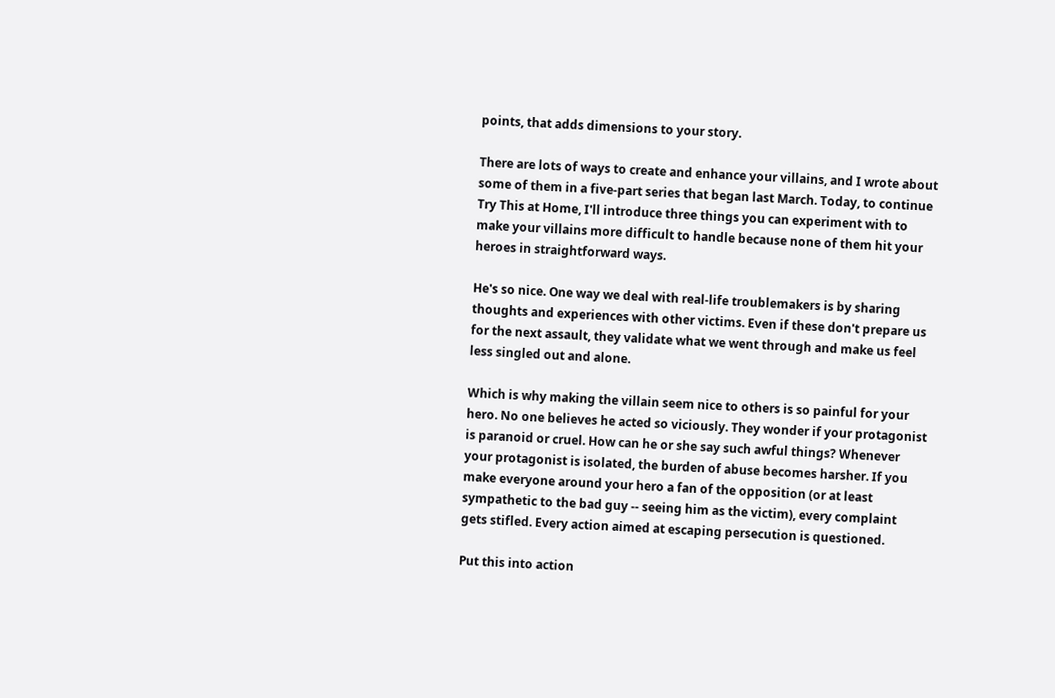points, that adds dimensions to your story.

There are lots of ways to create and enhance your villains, and I wrote about some of them in a five-part series that began last March. Today, to continue Try This at Home, I'll introduce three things you can experiment with to make your villains more difficult to handle because none of them hit your heroes in straightforward ways.

He's so nice. One way we deal with real-life troublemakers is by sharing thoughts and experiences with other victims. Even if these don't prepare us for the next assault, they validate what we went through and make us feel less singled out and alone.

Which is why making the villain seem nice to others is so painful for your hero. No one believes he acted so viciously. They wonder if your protagonist is paranoid or cruel. How can he or she say such awful things? Whenever your protagonist is isolated, the burden of abuse becomes harsher. If you make everyone around your hero a fan of the opposition (or at least sympathetic to the bad guy -- seeing him as the victim), every complaint gets stifled. Every action aimed at escaping persecution is questioned.

Put this into action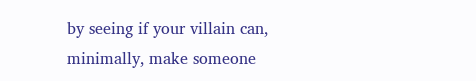by seeing if your villain can, minimally, make someone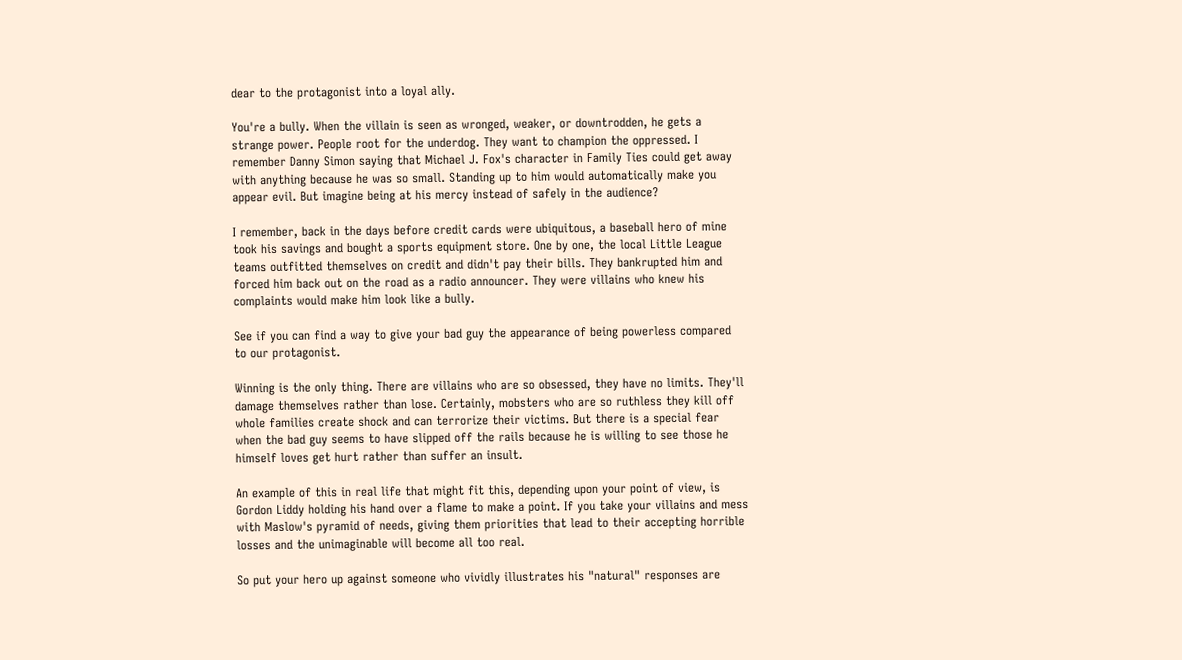dear to the protagonist into a loyal ally.

You're a bully. When the villain is seen as wronged, weaker, or downtrodden, he gets a strange power. People root for the underdog. They want to champion the oppressed. I remember Danny Simon saying that Michael J. Fox's character in Family Ties could get away with anything because he was so small. Standing up to him would automatically make you appear evil. But imagine being at his mercy instead of safely in the audience?

I remember, back in the days before credit cards were ubiquitous, a baseball hero of mine took his savings and bought a sports equipment store. One by one, the local Little League teams outfitted themselves on credit and didn't pay their bills. They bankrupted him and forced him back out on the road as a radio announcer. They were villains who knew his complaints would make him look like a bully.

See if you can find a way to give your bad guy the appearance of being powerless compared to our protagonist.

Winning is the only thing. There are villains who are so obsessed, they have no limits. They'll damage themselves rather than lose. Certainly, mobsters who are so ruthless they kill off whole families create shock and can terrorize their victims. But there is a special fear when the bad guy seems to have slipped off the rails because he is willing to see those he himself loves get hurt rather than suffer an insult.

An example of this in real life that might fit this, depending upon your point of view, is Gordon Liddy holding his hand over a flame to make a point. If you take your villains and mess with Maslow's pyramid of needs, giving them priorities that lead to their accepting horrible losses and the unimaginable will become all too real.

So put your hero up against someone who vividly illustrates his "natural" responses are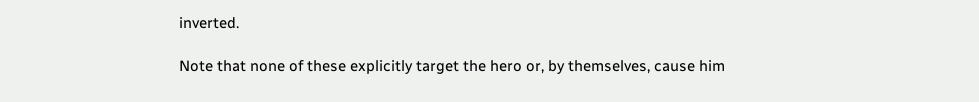inverted.

Note that none of these explicitly target the hero or, by themselves, cause him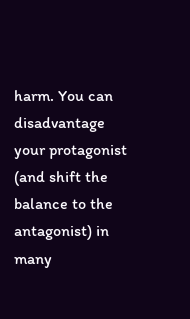harm. You can disadvantage your protagonist (and shift the balance to the antagonist) in many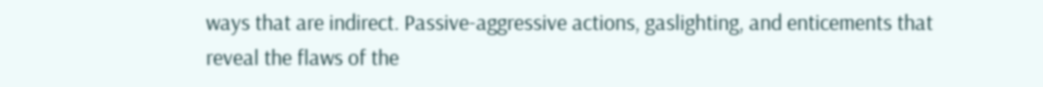ways that are indirect. Passive-aggressive actions, gaslighting, and enticements that reveal the flaws of the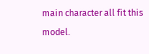main character all fit this model.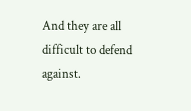And they are all difficult to defend against.